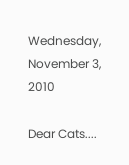Wednesday, November 3, 2010

Dear Cats....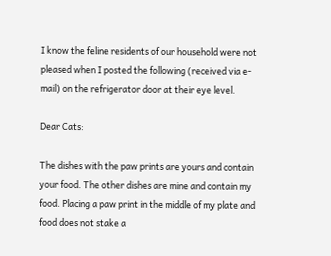I know the feline residents of our household were not pleased when I posted the following (received via e-mail) on the refrigerator door at their eye level.

Dear Cats:

The dishes with the paw prints are yours and contain your food. The other dishes are mine and contain my food. Placing a paw print in the middle of my plate and food does not stake a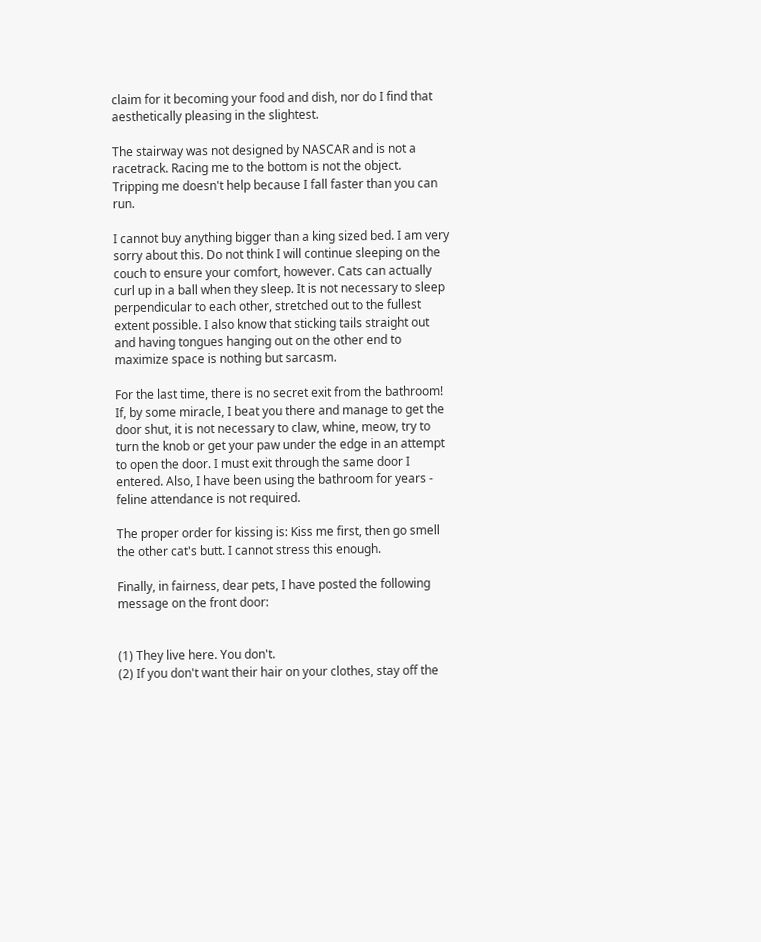claim for it becoming your food and dish, nor do I find that aesthetically pleasing in the slightest.

The stairway was not designed by NASCAR and is not a racetrack. Racing me to the bottom is not the object. Tripping me doesn't help because I fall faster than you can run.

I cannot buy anything bigger than a king sized bed. I am very sorry about this. Do not think I will continue sleeping on the couch to ensure your comfort, however. Cats can actually curl up in a ball when they sleep. It is not necessary to sleep perpendicular to each other, stretched out to the fullest extent possible. I also know that sticking tails straight out and having tongues hanging out on the other end to maximize space is nothing but sarcasm.

For the last time, there is no secret exit from the bathroom! If, by some miracle, I beat you there and manage to get the door shut, it is not necessary to claw, whine, meow, try to turn the knob or get your paw under the edge in an attempt to open the door. I must exit through the same door I entered. Also, I have been using the bathroom for years - feline attendance is not required.

The proper order for kissing is: Kiss me first, then go smell the other cat's butt. I cannot stress this enough.

Finally, in fairness, dear pets, I have posted the following message on the front door:


(1) They live here. You don't.
(2) If you don't want their hair on your clothes, stay off the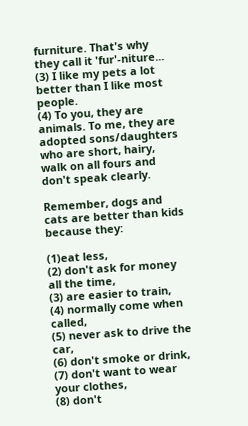furniture. That's why they call it 'fur'-niture...
(3) I like my pets a lot better than I like most people.
(4) To you, they are animals. To me, they are adopted sons/daughters who are short, hairy, walk on all fours and don't speak clearly.

Remember, dogs and cats are better than kids because they:

(1)eat less,
(2) don't ask for money all the time,
(3) are easier to train,
(4) normally come when called,
(5) never ask to drive the car,
(6) don't smoke or drink,
(7) don't want to wear your clothes,
(8) don't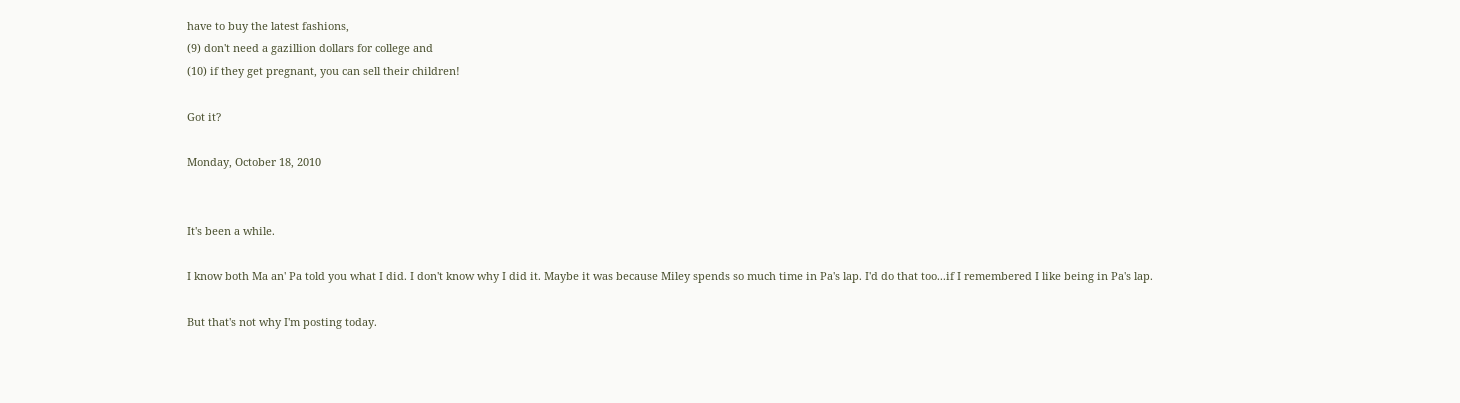have to buy the latest fashions,
(9) don't need a gazillion dollars for college and
(10) if they get pregnant, you can sell their children!

Got it?

Monday, October 18, 2010


It's been a while.

I know both Ma an' Pa told you what I did. I don't know why I did it. Maybe it was because Miley spends so much time in Pa's lap. I'd do that too...if I remembered I like being in Pa's lap.

But that's not why I'm posting today.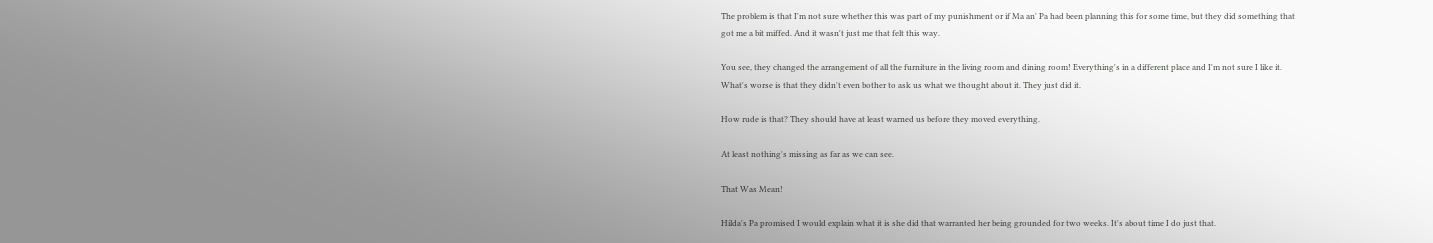The problem is that I'm not sure whether this was part of my punishment or if Ma an' Pa had been planning this for some time, but they did something that got me a bit miffed. And it wasn't just me that felt this way.

You see, they changed the arrangement of all the furniture in the living room and dining room! Everything's in a different place and I'm not sure I like it. What's worse is that they didn't even bother to ask us what we thought about it. They just did it.

How rude is that? They should have at least warned us before they moved everything.

At least nothing's missing as far as we can see.

That Was Mean!

Hilda's Pa promised I would explain what it is she did that warranted her being grounded for two weeks. It's about time I do just that.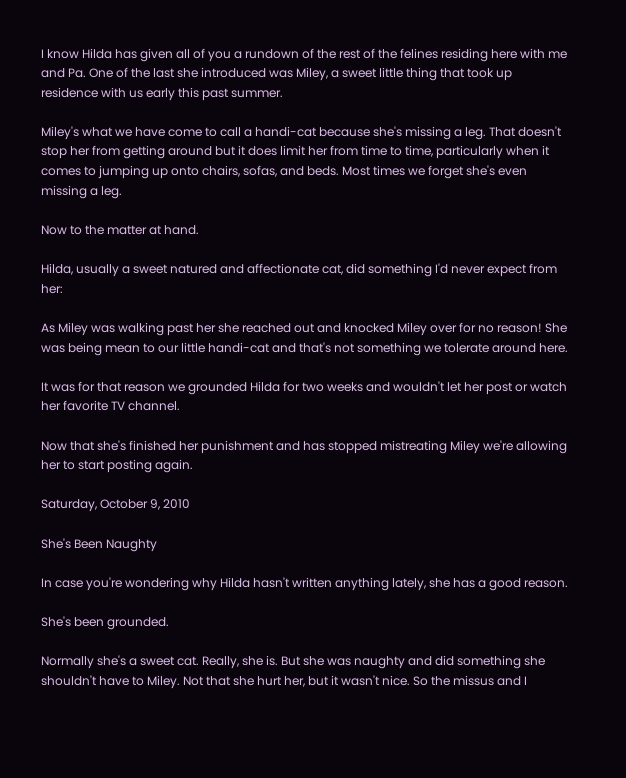I know Hilda has given all of you a rundown of the rest of the felines residing here with me and Pa. One of the last she introduced was Miley, a sweet little thing that took up residence with us early this past summer.

Miley's what we have come to call a handi-cat because she's missing a leg. That doesn't stop her from getting around but it does limit her from time to time, particularly when it comes to jumping up onto chairs, sofas, and beds. Most times we forget she's even missing a leg.

Now to the matter at hand.

Hilda, usually a sweet natured and affectionate cat, did something I'd never expect from her:

As Miley was walking past her she reached out and knocked Miley over for no reason! She was being mean to our little handi-cat and that's not something we tolerate around here.

It was for that reason we grounded Hilda for two weeks and wouldn't let her post or watch her favorite TV channel.

Now that she's finished her punishment and has stopped mistreating Miley we're allowing her to start posting again.

Saturday, October 9, 2010

She's Been Naughty

In case you're wondering why Hilda hasn't written anything lately, she has a good reason.

She's been grounded.

Normally she's a sweet cat. Really, she is. But she was naughty and did something she shouldn't have to Miley. Not that she hurt her, but it wasn't nice. So the missus and I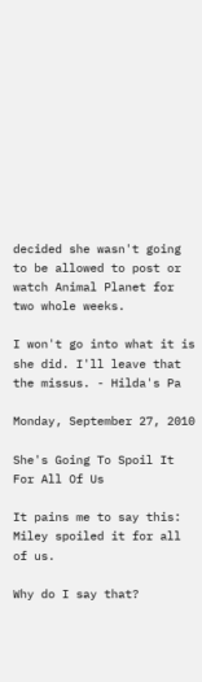decided she wasn't going to be allowed to post or watch Animal Planet for two whole weeks.

I won't go into what it is she did. I'll leave that the missus. - Hilda's Pa

Monday, September 27, 2010

She's Going To Spoil It For All Of Us

It pains me to say this: Miley spoiled it for all of us.

Why do I say that?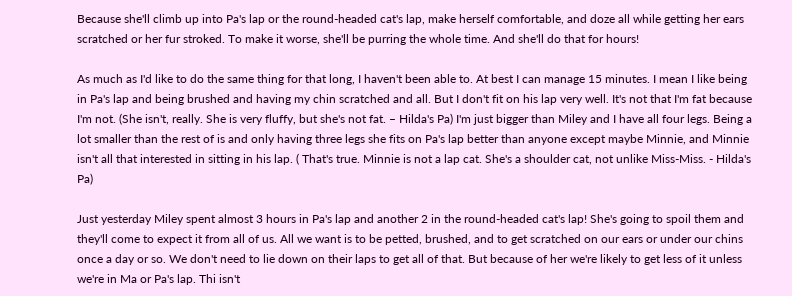Because she'll climb up into Pa's lap or the round-headed cat's lap, make herself comfortable, and doze all while getting her ears scratched or her fur stroked. To make it worse, she'll be purring the whole time. And she'll do that for hours!

As much as I'd like to do the same thing for that long, I haven't been able to. At best I can manage 15 minutes. I mean I like being in Pa's lap and being brushed and having my chin scratched and all. But I don't fit on his lap very well. It's not that I'm fat because I'm not. (She isn't, really. She is very fluffy, but she's not fat. – Hilda's Pa) I'm just bigger than Miley and I have all four legs. Being a lot smaller than the rest of is and only having three legs she fits on Pa's lap better than anyone except maybe Minnie, and Minnie isn't all that interested in sitting in his lap. ( That's true. Minnie is not a lap cat. She's a shoulder cat, not unlike Miss-Miss. - Hilda's Pa)

Just yesterday Miley spent almost 3 hours in Pa's lap and another 2 in the round-headed cat's lap! She's going to spoil them and they'll come to expect it from all of us. All we want is to be petted, brushed, and to get scratched on our ears or under our chins once a day or so. We don't need to lie down on their laps to get all of that. But because of her we're likely to get less of it unless we're in Ma or Pa's lap. Thi isn't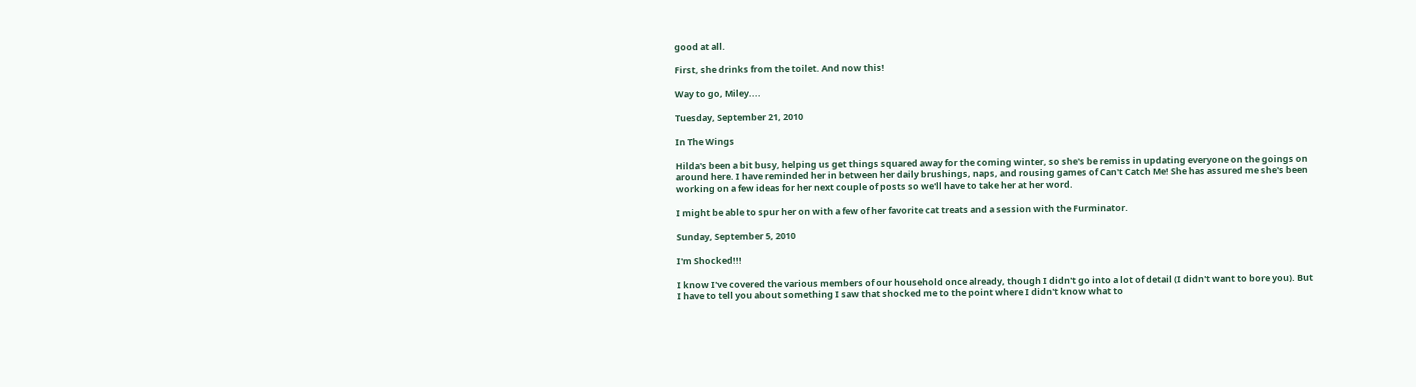good at all.

First, she drinks from the toilet. And now this!

Way to go, Miley....

Tuesday, September 21, 2010

In The Wings

Hilda's been a bit busy, helping us get things squared away for the coming winter, so she's be remiss in updating everyone on the goings on around here. I have reminded her in between her daily brushings, naps, and rousing games of Can't Catch Me! She has assured me she's been working on a few ideas for her next couple of posts so we'll have to take her at her word.

I might be able to spur her on with a few of her favorite cat treats and a session with the Furminator.

Sunday, September 5, 2010

I'm Shocked!!!

I know I've covered the various members of our household once already, though I didn't go into a lot of detail (I didn't want to bore you). But I have to tell you about something I saw that shocked me to the point where I didn't know what to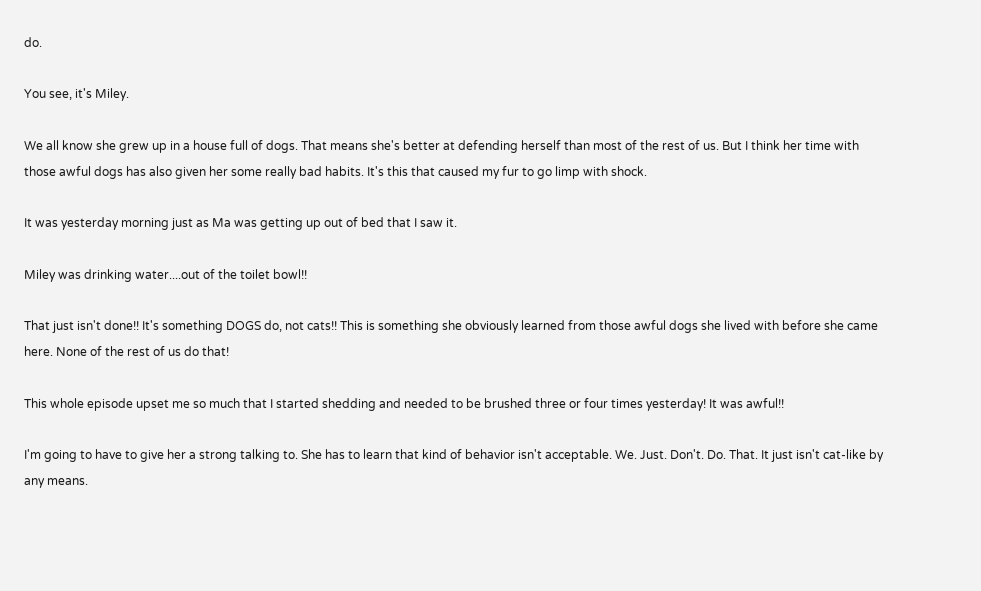do.

You see, it's Miley.

We all know she grew up in a house full of dogs. That means she's better at defending herself than most of the rest of us. But I think her time with those awful dogs has also given her some really bad habits. It's this that caused my fur to go limp with shock.

It was yesterday morning just as Ma was getting up out of bed that I saw it.

Miley was drinking water....out of the toilet bowl!!

That just isn't done!! It's something DOGS do, not cats!! This is something she obviously learned from those awful dogs she lived with before she came here. None of the rest of us do that!

This whole episode upset me so much that I started shedding and needed to be brushed three or four times yesterday! It was awful!!

I'm going to have to give her a strong talking to. She has to learn that kind of behavior isn't acceptable. We. Just. Don't. Do. That. It just isn't cat-like by any means.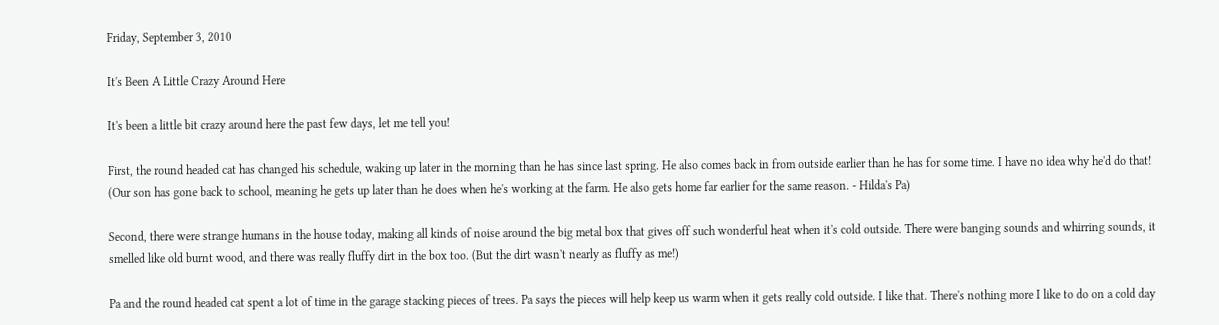Friday, September 3, 2010

It's Been A Little Crazy Around Here

It's been a little bit crazy around here the past few days, let me tell you!

First, the round headed cat has changed his schedule, waking up later in the morning than he has since last spring. He also comes back in from outside earlier than he has for some time. I have no idea why he'd do that! (Our son has gone back to school, meaning he gets up later than he does when he's working at the farm. He also gets home far earlier for the same reason. - Hilda's Pa)

Second, there were strange humans in the house today, making all kinds of noise around the big metal box that gives off such wonderful heat when it's cold outside. There were banging sounds and whirring sounds, it smelled like old burnt wood, and there was really fluffy dirt in the box too. (But the dirt wasn't nearly as fluffy as me!)

Pa and the round headed cat spent a lot of time in the garage stacking pieces of trees. Pa says the pieces will help keep us warm when it gets really cold outside. I like that. There's nothing more I like to do on a cold day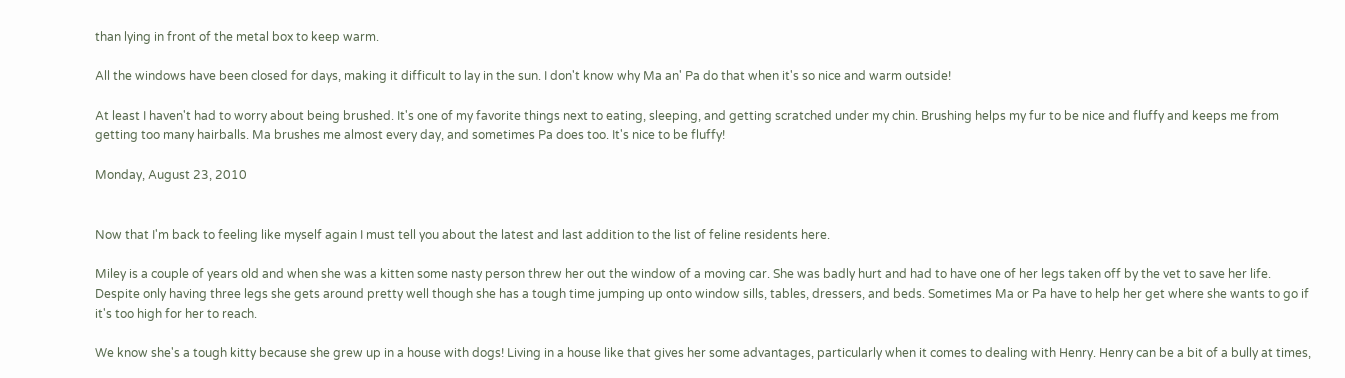than lying in front of the metal box to keep warm.

All the windows have been closed for days, making it difficult to lay in the sun. I don't know why Ma an' Pa do that when it's so nice and warm outside!

At least I haven't had to worry about being brushed. It's one of my favorite things next to eating, sleeping, and getting scratched under my chin. Brushing helps my fur to be nice and fluffy and keeps me from getting too many hairballs. Ma brushes me almost every day, and sometimes Pa does too. It's nice to be fluffy!

Monday, August 23, 2010


Now that I'm back to feeling like myself again I must tell you about the latest and last addition to the list of feline residents here.

Miley is a couple of years old and when she was a kitten some nasty person threw her out the window of a moving car. She was badly hurt and had to have one of her legs taken off by the vet to save her life. Despite only having three legs she gets around pretty well though she has a tough time jumping up onto window sills, tables, dressers, and beds. Sometimes Ma or Pa have to help her get where she wants to go if it's too high for her to reach.

We know she's a tough kitty because she grew up in a house with dogs! Living in a house like that gives her some advantages, particularly when it comes to dealing with Henry. Henry can be a bit of a bully at times,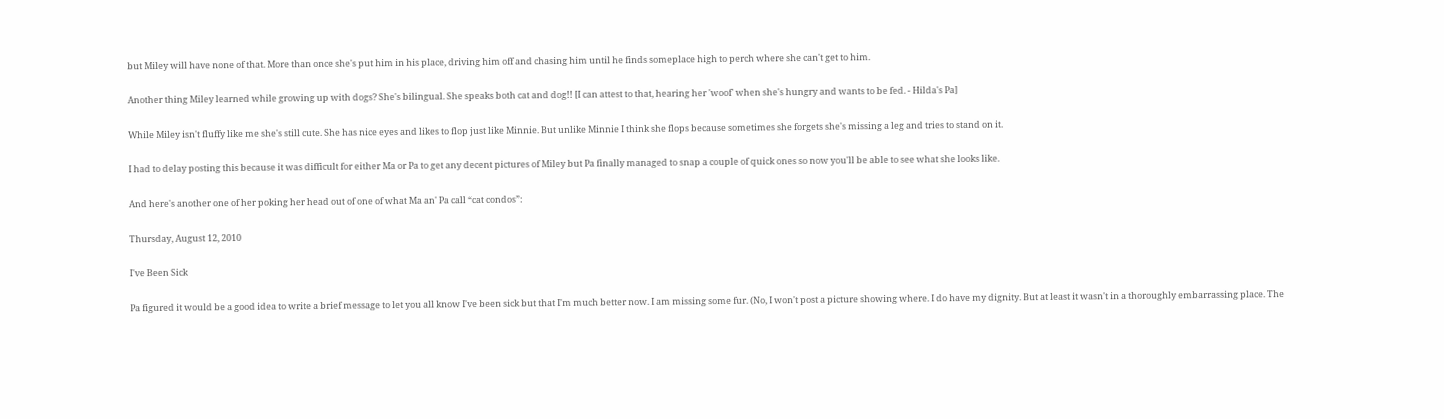but Miley will have none of that. More than once she's put him in his place, driving him off and chasing him until he finds someplace high to perch where she can't get to him.

Another thing Miley learned while growing up with dogs? She's bilingual. She speaks both cat and dog!! [I can attest to that, hearing her 'woof' when she's hungry and wants to be fed. - Hilda's Pa]

While Miley isn't fluffy like me she's still cute. She has nice eyes and likes to flop just like Minnie. But unlike Minnie I think she flops because sometimes she forgets she's missing a leg and tries to stand on it.

I had to delay posting this because it was difficult for either Ma or Pa to get any decent pictures of Miley but Pa finally managed to snap a couple of quick ones so now you'll be able to see what she looks like.

And here's another one of her poking her head out of one of what Ma an' Pa call “cat condos”:

Thursday, August 12, 2010

I've Been Sick

Pa figured it would be a good idea to write a brief message to let you all know I've been sick but that I'm much better now. I am missing some fur. (No, I won't post a picture showing where. I do have my dignity. But at least it wasn't in a thoroughly embarrassing place. The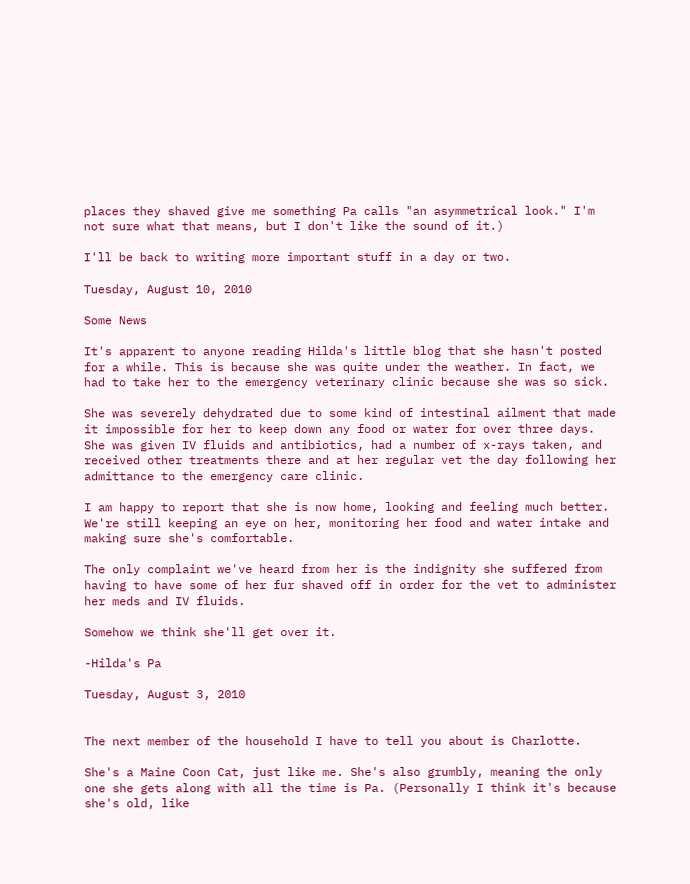places they shaved give me something Pa calls "an asymmetrical look." I'm not sure what that means, but I don't like the sound of it.)

I'll be back to writing more important stuff in a day or two.

Tuesday, August 10, 2010

Some News

It's apparent to anyone reading Hilda's little blog that she hasn't posted for a while. This is because she was quite under the weather. In fact, we had to take her to the emergency veterinary clinic because she was so sick.

She was severely dehydrated due to some kind of intestinal ailment that made it impossible for her to keep down any food or water for over three days. She was given IV fluids and antibiotics, had a number of x-rays taken, and received other treatments there and at her regular vet the day following her admittance to the emergency care clinic.

I am happy to report that she is now home, looking and feeling much better. We're still keeping an eye on her, monitoring her food and water intake and making sure she's comfortable.

The only complaint we've heard from her is the indignity she suffered from having to have some of her fur shaved off in order for the vet to administer her meds and IV fluids.

Somehow we think she'll get over it.

-Hilda's Pa

Tuesday, August 3, 2010


The next member of the household I have to tell you about is Charlotte.

She's a Maine Coon Cat, just like me. She's also grumbly, meaning the only one she gets along with all the time is Pa. (Personally I think it's because she's old, like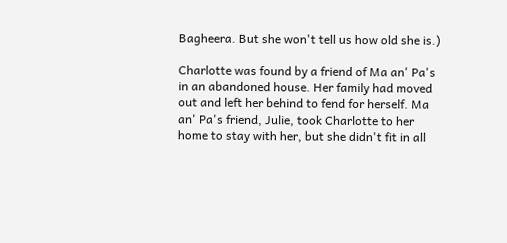Bagheera. But she won't tell us how old she is.)

Charlotte was found by a friend of Ma an' Pa's in an abandoned house. Her family had moved out and left her behind to fend for herself. Ma an' Pa's friend, Julie, took Charlotte to her home to stay with her, but she didn't fit in all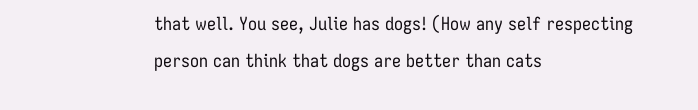that well. You see, Julie has dogs! (How any self respecting person can think that dogs are better than cats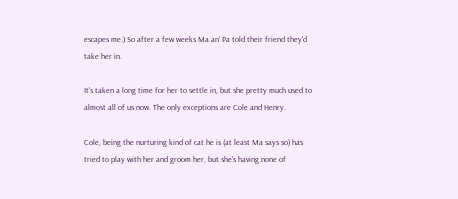escapes me.) So after a few weeks Ma an' Pa told their friend they'd take her in.

It's taken a long time for her to settle in, but she pretty much used to almost all of us now. The only exceptions are Cole and Henry.

Cole, being the nurturing kind of cat he is (at least Ma says so) has tried to play with her and groom her, but she's having none of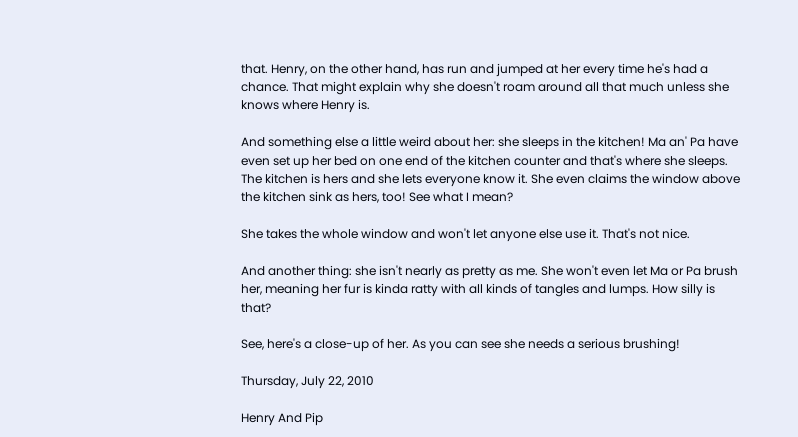that. Henry, on the other hand, has run and jumped at her every time he's had a chance. That might explain why she doesn't roam around all that much unless she knows where Henry is.

And something else a little weird about her: she sleeps in the kitchen! Ma an' Pa have even set up her bed on one end of the kitchen counter and that's where she sleeps. The kitchen is hers and she lets everyone know it. She even claims the window above the kitchen sink as hers, too! See what I mean?

She takes the whole window and won't let anyone else use it. That's not nice.

And another thing: she isn't nearly as pretty as me. She won't even let Ma or Pa brush her, meaning her fur is kinda ratty with all kinds of tangles and lumps. How silly is that?

See, here's a close-up of her. As you can see she needs a serious brushing!

Thursday, July 22, 2010

Henry And Pip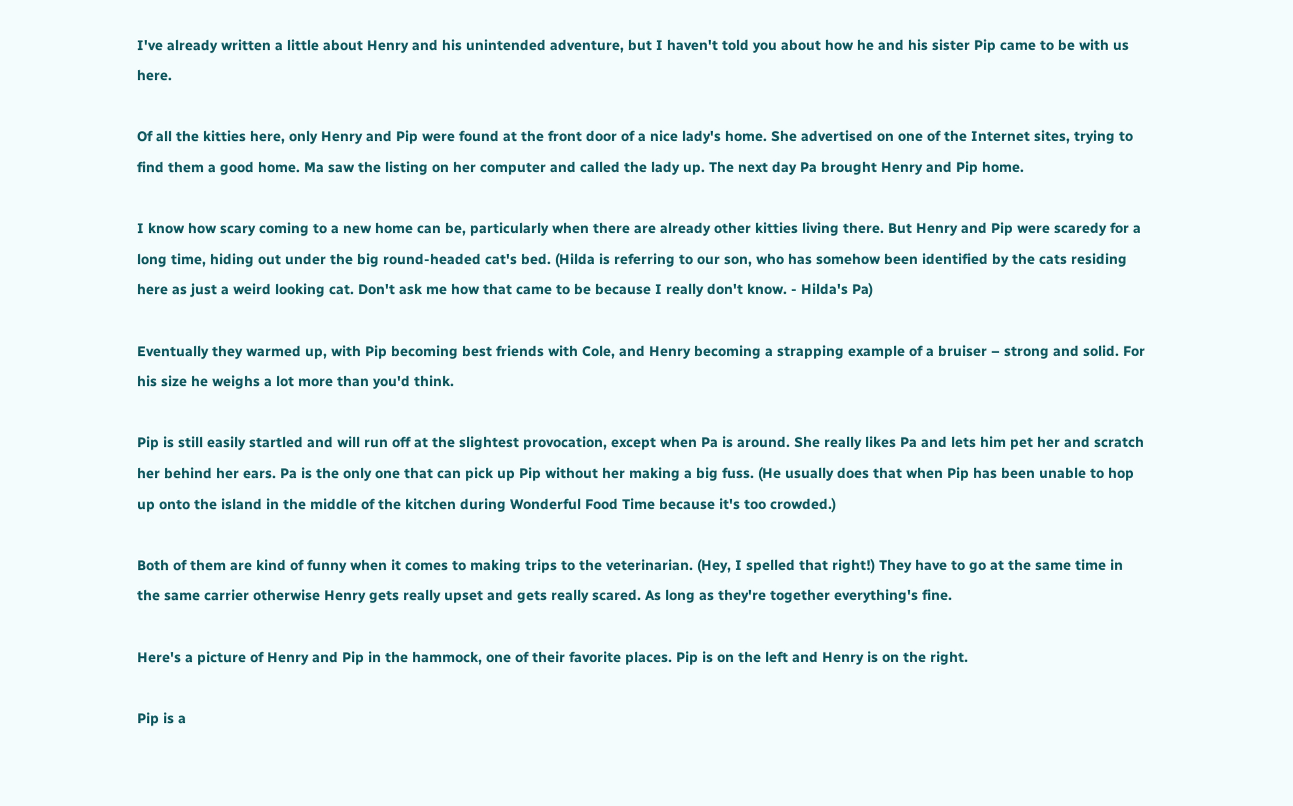I've already written a little about Henry and his unintended adventure, but I haven't told you about how he and his sister Pip came to be with us here.

Of all the kitties here, only Henry and Pip were found at the front door of a nice lady's home. She advertised on one of the Internet sites, trying to find them a good home. Ma saw the listing on her computer and called the lady up. The next day Pa brought Henry and Pip home.

I know how scary coming to a new home can be, particularly when there are already other kitties living there. But Henry and Pip were scaredy for a long time, hiding out under the big round-headed cat's bed. (Hilda is referring to our son, who has somehow been identified by the cats residing here as just a weird looking cat. Don't ask me how that came to be because I really don't know. - Hilda's Pa)

Eventually they warmed up, with Pip becoming best friends with Cole, and Henry becoming a strapping example of a bruiser – strong and solid. For his size he weighs a lot more than you'd think.

Pip is still easily startled and will run off at the slightest provocation, except when Pa is around. She really likes Pa and lets him pet her and scratch her behind her ears. Pa is the only one that can pick up Pip without her making a big fuss. (He usually does that when Pip has been unable to hop up onto the island in the middle of the kitchen during Wonderful Food Time because it's too crowded.)

Both of them are kind of funny when it comes to making trips to the veterinarian. (Hey, I spelled that right!) They have to go at the same time in the same carrier otherwise Henry gets really upset and gets really scared. As long as they're together everything's fine.

Here's a picture of Henry and Pip in the hammock, one of their favorite places. Pip is on the left and Henry is on the right.

Pip is a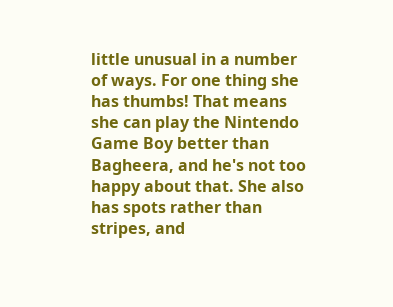little unusual in a number of ways. For one thing she has thumbs! That means she can play the Nintendo Game Boy better than Bagheera, and he's not too happy about that. She also has spots rather than stripes, and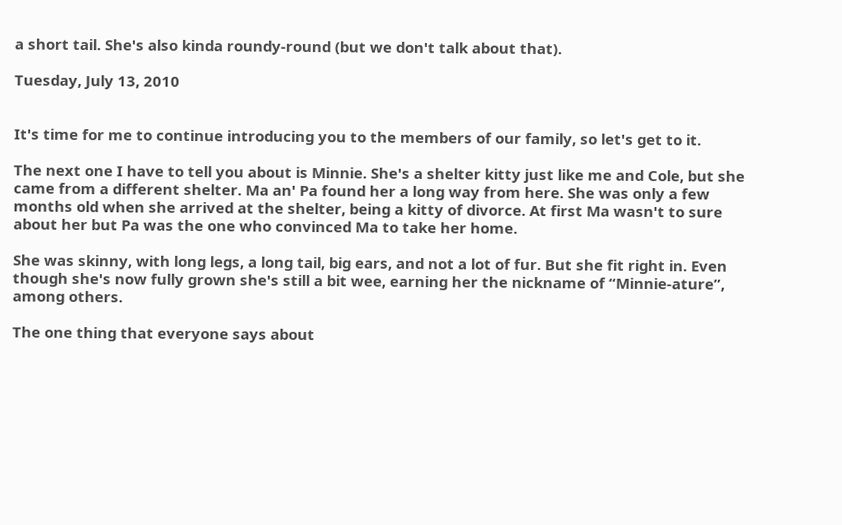a short tail. She's also kinda roundy-round (but we don't talk about that).

Tuesday, July 13, 2010


It's time for me to continue introducing you to the members of our family, so let's get to it.

The next one I have to tell you about is Minnie. She's a shelter kitty just like me and Cole, but she came from a different shelter. Ma an' Pa found her a long way from here. She was only a few months old when she arrived at the shelter, being a kitty of divorce. At first Ma wasn't to sure about her but Pa was the one who convinced Ma to take her home.

She was skinny, with long legs, a long tail, big ears, and not a lot of fur. But she fit right in. Even though she's now fully grown she's still a bit wee, earning her the nickname of “Minnie-ature”, among others.

The one thing that everyone says about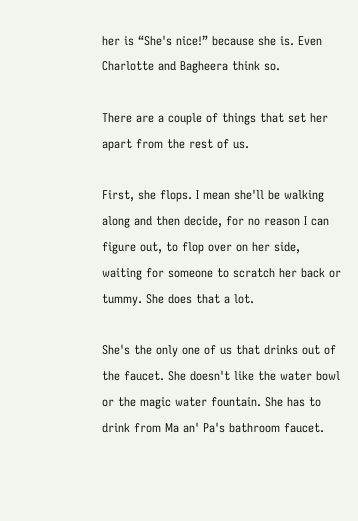her is “She's nice!” because she is. Even Charlotte and Bagheera think so.

There are a couple of things that set her apart from the rest of us.

First, she flops. I mean she'll be walking along and then decide, for no reason I can figure out, to flop over on her side, waiting for someone to scratch her back or tummy. She does that a lot.

She's the only one of us that drinks out of the faucet. She doesn't like the water bowl or the magic water fountain. She has to drink from Ma an' Pa's bathroom faucet.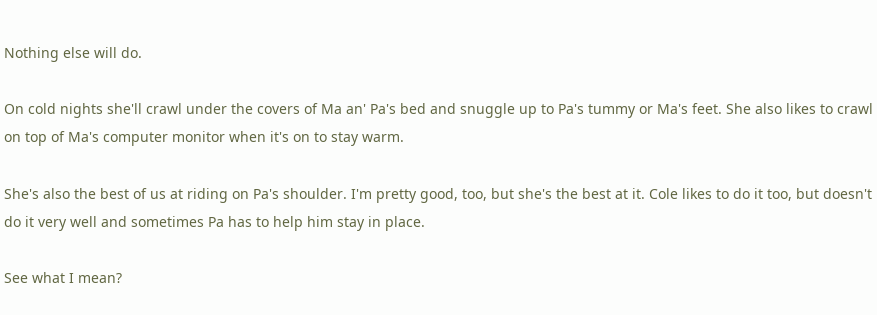Nothing else will do.

On cold nights she'll crawl under the covers of Ma an' Pa's bed and snuggle up to Pa's tummy or Ma's feet. She also likes to crawl on top of Ma's computer monitor when it's on to stay warm.

She's also the best of us at riding on Pa's shoulder. I'm pretty good, too, but she's the best at it. Cole likes to do it too, but doesn't do it very well and sometimes Pa has to help him stay in place.

See what I mean?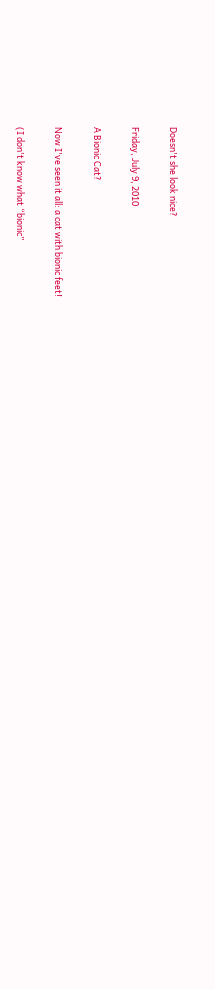Doesn't she look nice?

Friday, July 9, 2010

A Bionic Cat?

Now I've seen it all: a cat with bionic feet!

(I don't know what “bionic”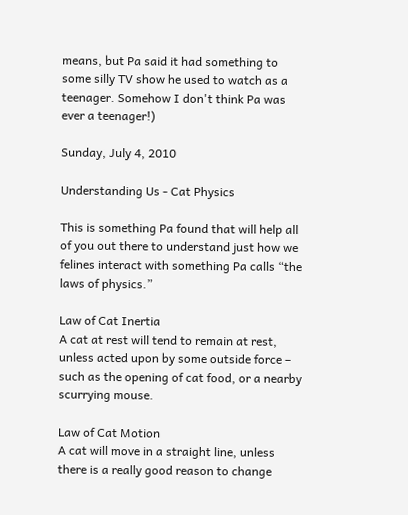means, but Pa said it had something to some silly TV show he used to watch as a teenager. Somehow I don't think Pa was ever a teenager!)

Sunday, July 4, 2010

Understanding Us - Cat Physics

This is something Pa found that will help all of you out there to understand just how we felines interact with something Pa calls “the laws of physics.”

Law of Cat Inertia
A cat at rest will tend to remain at rest, unless acted upon by some outside force – such as the opening of cat food, or a nearby scurrying mouse.

Law of Cat Motion
A cat will move in a straight line, unless there is a really good reason to change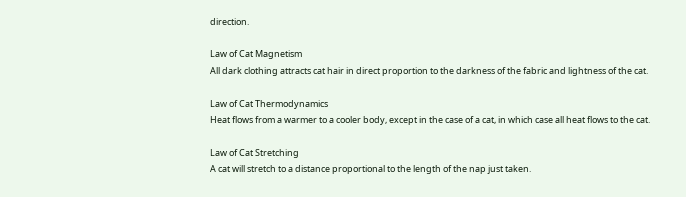direction.

Law of Cat Magnetism
All dark clothing attracts cat hair in direct proportion to the darkness of the fabric and lightness of the cat.

Law of Cat Thermodynamics
Heat flows from a warmer to a cooler body, except in the case of a cat, in which case all heat flows to the cat.

Law of Cat Stretching
A cat will stretch to a distance proportional to the length of the nap just taken.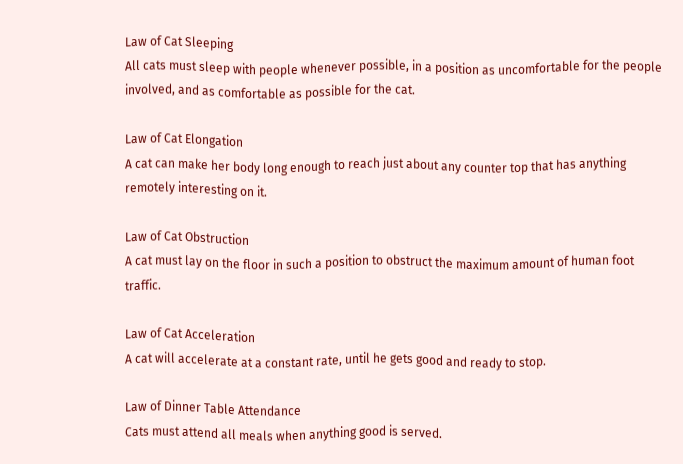Law of Cat Sleeping
All cats must sleep with people whenever possible, in a position as uncomfortable for the people involved, and as comfortable as possible for the cat.

Law of Cat Elongation
A cat can make her body long enough to reach just about any counter top that has anything remotely interesting on it.

Law of Cat Obstruction
A cat must lay on the floor in such a position to obstruct the maximum amount of human foot traffic.

Law of Cat Acceleration
A cat will accelerate at a constant rate, until he gets good and ready to stop.

Law of Dinner Table Attendance
Cats must attend all meals when anything good is served.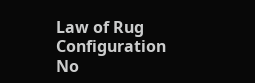Law of Rug Configuration
No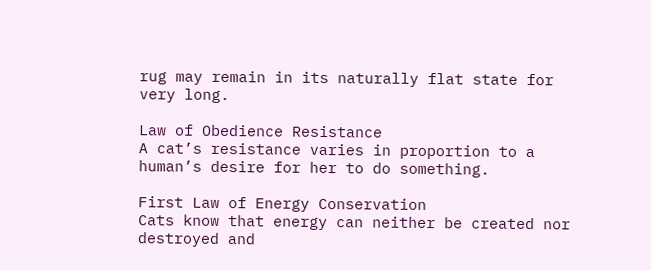rug may remain in its naturally flat state for very long.

Law of Obedience Resistance
A cat’s resistance varies in proportion to a human’s desire for her to do something.

First Law of Energy Conservation
Cats know that energy can neither be created nor destroyed and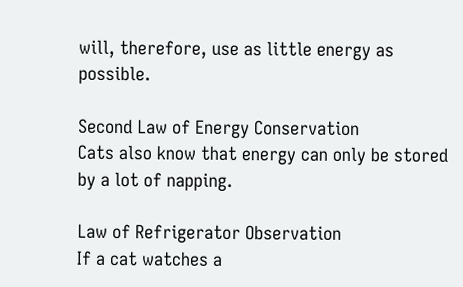will, therefore, use as little energy as possible.

Second Law of Energy Conservation
Cats also know that energy can only be stored by a lot of napping.

Law of Refrigerator Observation
If a cat watches a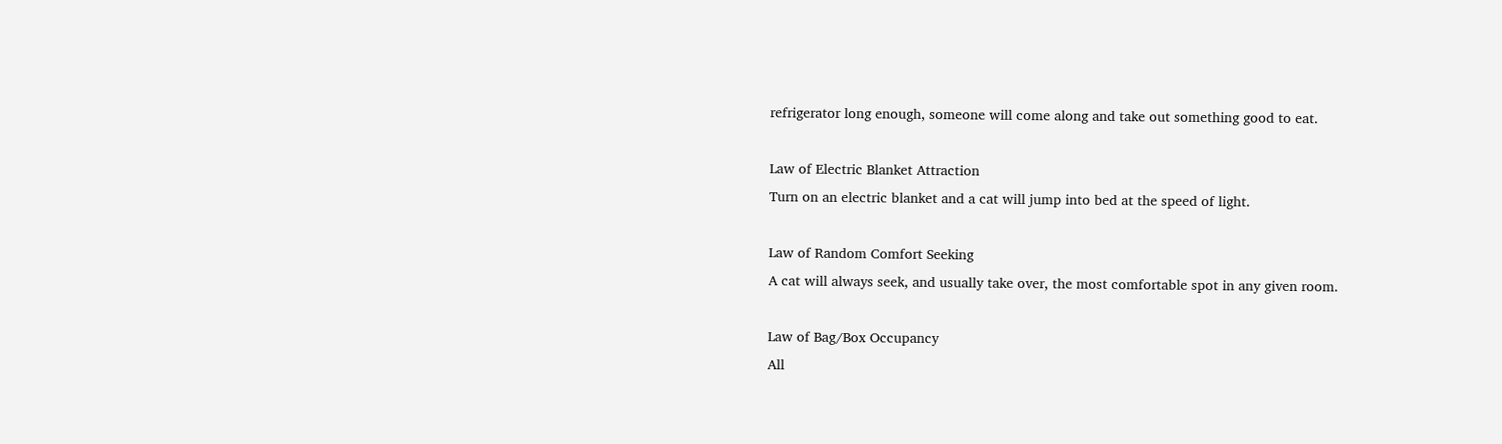refrigerator long enough, someone will come along and take out something good to eat.

Law of Electric Blanket Attraction
Turn on an electric blanket and a cat will jump into bed at the speed of light.

Law of Random Comfort Seeking
A cat will always seek, and usually take over, the most comfortable spot in any given room.

Law of Bag/Box Occupancy
All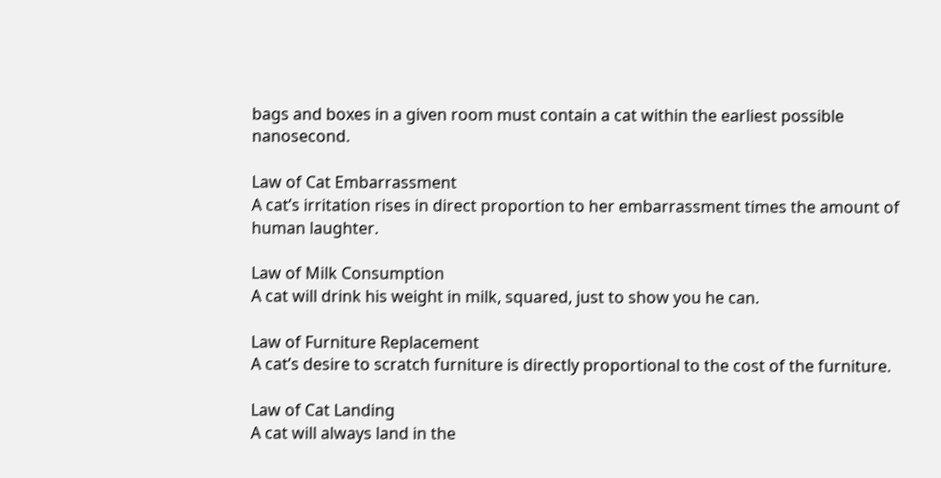bags and boxes in a given room must contain a cat within the earliest possible nanosecond.

Law of Cat Embarrassment
A cat’s irritation rises in direct proportion to her embarrassment times the amount of human laughter.

Law of Milk Consumption
A cat will drink his weight in milk, squared, just to show you he can.

Law of Furniture Replacement
A cat’s desire to scratch furniture is directly proportional to the cost of the furniture.

Law of Cat Landing
A cat will always land in the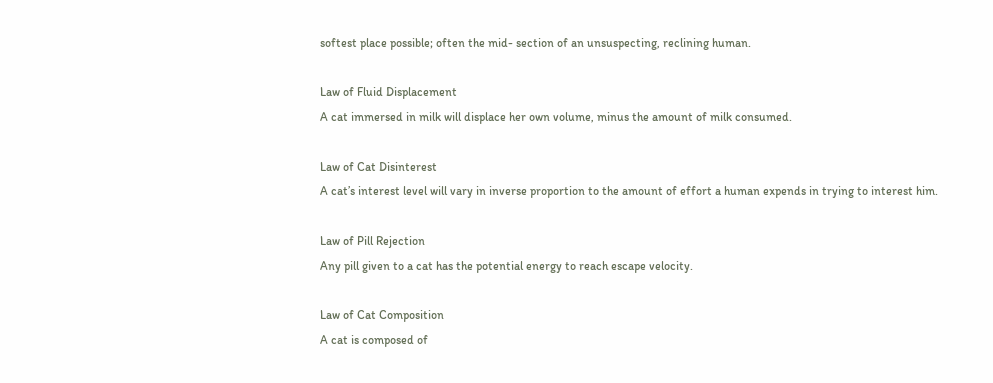softest place possible; often the mid- section of an unsuspecting, reclining human.

Law of Fluid Displacement
A cat immersed in milk will displace her own volume, minus the amount of milk consumed.

Law of Cat Disinterest
A cat’s interest level will vary in inverse proportion to the amount of effort a human expends in trying to interest him.

Law of Pill Rejection
Any pill given to a cat has the potential energy to reach escape velocity.

Law of Cat Composition
A cat is composed of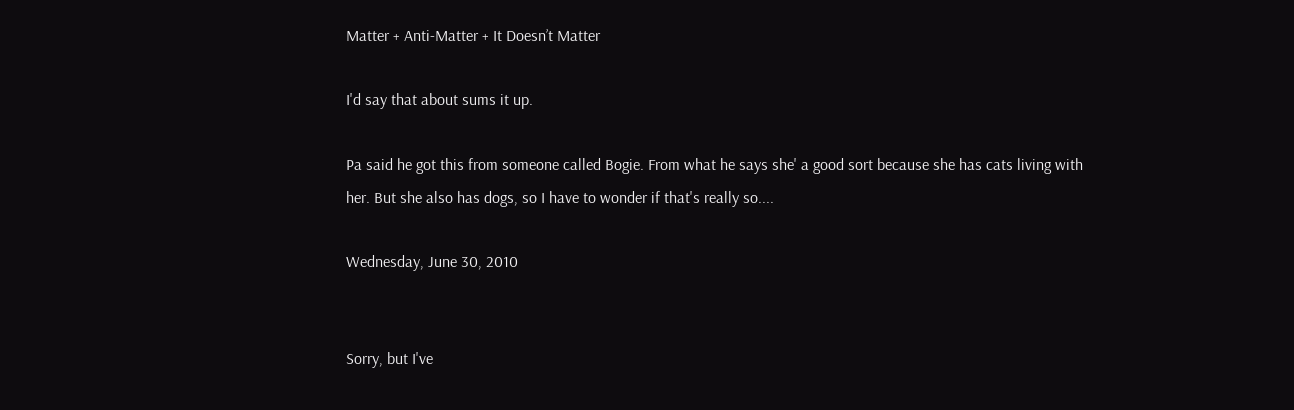Matter + Anti-Matter + It Doesn’t Matter

I'd say that about sums it up.

Pa said he got this from someone called Bogie. From what he says she' a good sort because she has cats living with her. But she also has dogs, so I have to wonder if that's really so....

Wednesday, June 30, 2010


Sorry, but I've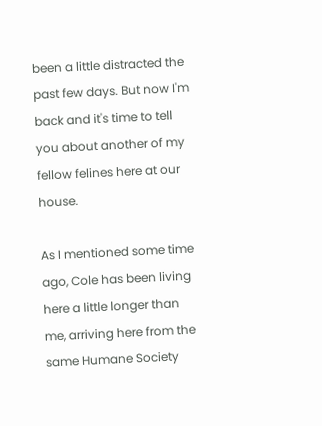been a little distracted the past few days. But now I'm back and it's time to tell you about another of my fellow felines here at our house.

As I mentioned some time ago, Cole has been living here a little longer than me, arriving here from the same Humane Society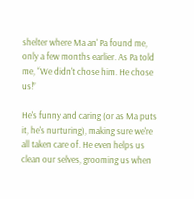shelter where Ma an' Pa found me, only a few months earlier. As Pa told me, “We didn't chose him. He chose us!”

He's funny and caring (or as Ma puts it, he's nurturing), making sure we're all taken care of. He even helps us clean our selves, grooming us when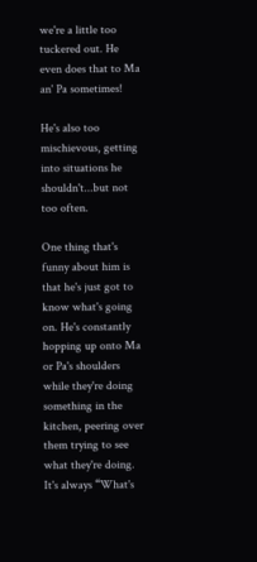we're a little too tuckered out. He even does that to Ma an' Pa sometimes!

He's also too mischievous, getting into situations he shouldn't...but not too often.

One thing that's funny about him is that he's just got to know what's going on. He's constantly hopping up onto Ma or Pa's shoulders while they're doing something in the kitchen, peering over them trying to see what they're doing. It's always “What's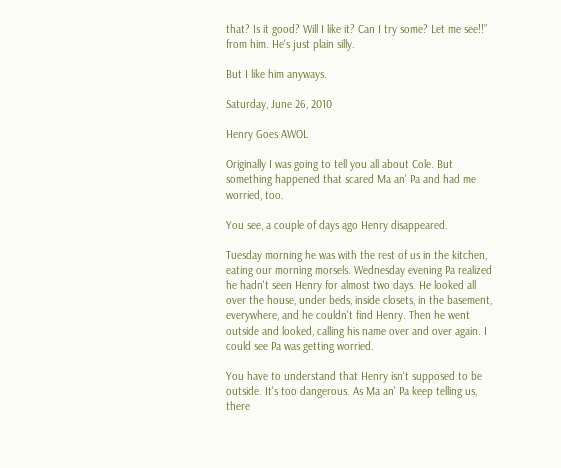that? Is it good? Will I like it? Can I try some? Let me see!!” from him. He's just plain silly.

But I like him anyways.

Saturday, June 26, 2010

Henry Goes AWOL

Originally I was going to tell you all about Cole. But something happened that scared Ma an' Pa and had me worried, too.

You see, a couple of days ago Henry disappeared.

Tuesday morning he was with the rest of us in the kitchen, eating our morning morsels. Wednesday evening Pa realized he hadn't seen Henry for almost two days. He looked all over the house, under beds, inside closets, in the basement, everywhere, and he couldn't find Henry. Then he went outside and looked, calling his name over and over again. I could see Pa was getting worried.

You have to understand that Henry isn't supposed to be outside. It's too dangerous. As Ma an' Pa keep telling us, there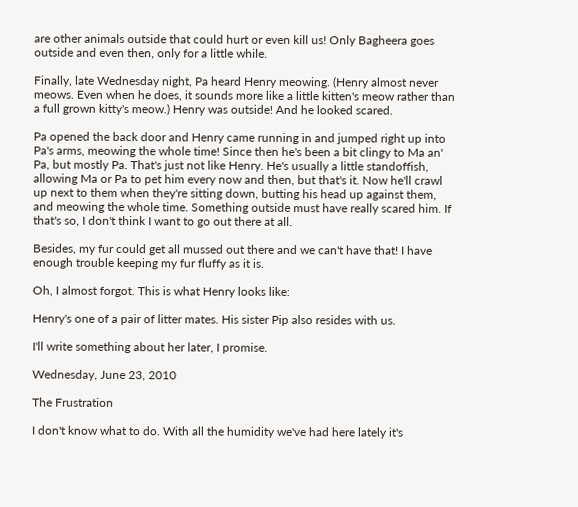are other animals outside that could hurt or even kill us! Only Bagheera goes outside and even then, only for a little while.

Finally, late Wednesday night, Pa heard Henry meowing. (Henry almost never meows. Even when he does, it sounds more like a little kitten's meow rather than a full grown kitty's meow.) Henry was outside! And he looked scared.

Pa opened the back door and Henry came running in and jumped right up into Pa's arms, meowing the whole time! Since then he's been a bit clingy to Ma an' Pa, but mostly Pa. That's just not like Henry. He's usually a little standoffish, allowing Ma or Pa to pet him every now and then, but that's it. Now he'll crawl up next to them when they're sitting down, butting his head up against them, and meowing the whole time. Something outside must have really scared him. If that's so, I don't think I want to go out there at all.

Besides, my fur could get all mussed out there and we can't have that! I have enough trouble keeping my fur fluffy as it is.

Oh, I almost forgot. This is what Henry looks like:

Henry's one of a pair of litter mates. His sister Pip also resides with us.

I'll write something about her later, I promise.

Wednesday, June 23, 2010

The Frustration

I don't know what to do. With all the humidity we've had here lately it's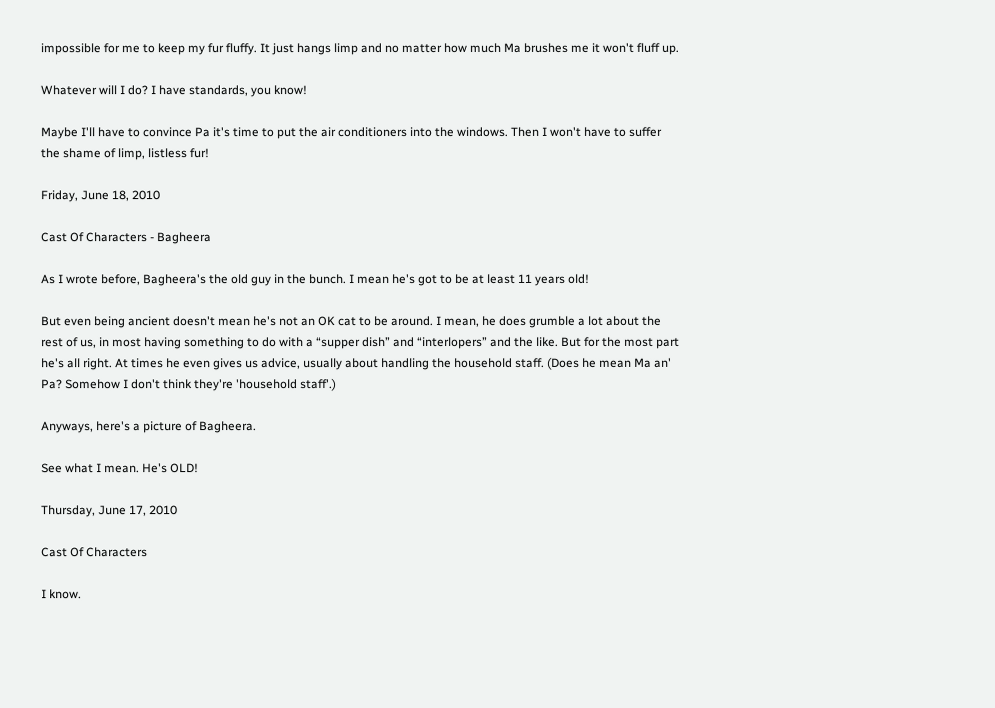impossible for me to keep my fur fluffy. It just hangs limp and no matter how much Ma brushes me it won't fluff up.

Whatever will I do? I have standards, you know!

Maybe I'll have to convince Pa it's time to put the air conditioners into the windows. Then I won't have to suffer the shame of limp, listless fur!

Friday, June 18, 2010

Cast Of Characters - Bagheera

As I wrote before, Bagheera's the old guy in the bunch. I mean he's got to be at least 11 years old!

But even being ancient doesn't mean he's not an OK cat to be around. I mean, he does grumble a lot about the rest of us, in most having something to do with a “supper dish” and “interlopers” and the like. But for the most part he's all right. At times he even gives us advice, usually about handling the household staff. (Does he mean Ma an' Pa? Somehow I don't think they're 'household staff'.)

Anyways, here's a picture of Bagheera.

See what I mean. He's OLD!

Thursday, June 17, 2010

Cast Of Characters

I know.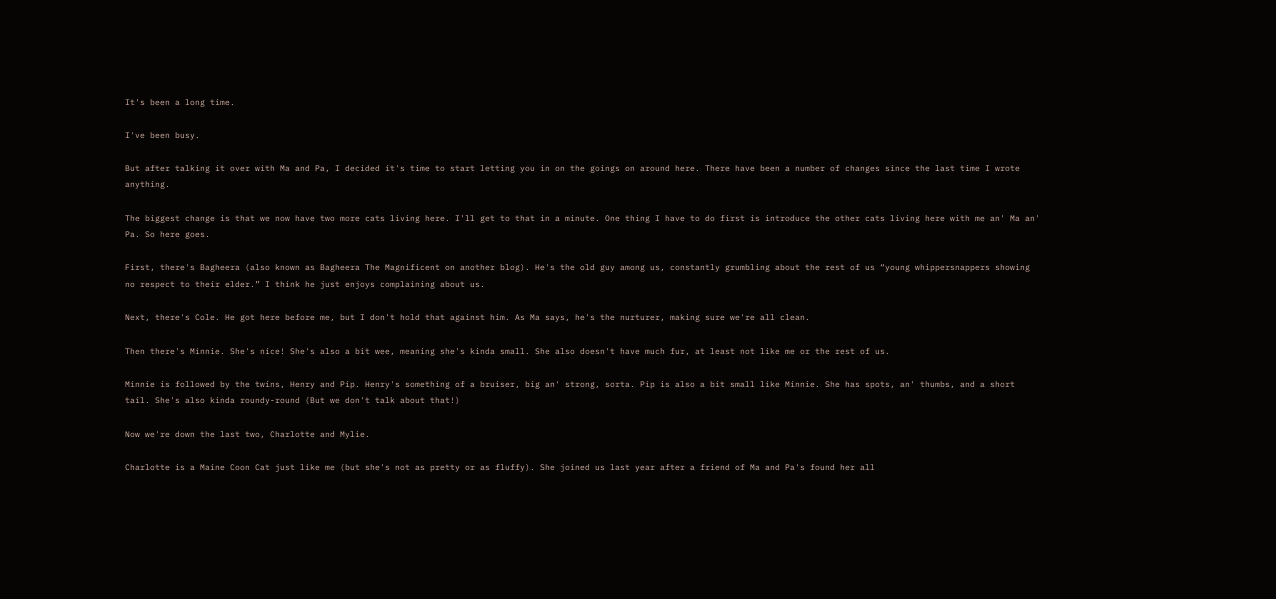It's been a long time.

I've been busy.

But after talking it over with Ma and Pa, I decided it's time to start letting you in on the goings on around here. There have been a number of changes since the last time I wrote anything.

The biggest change is that we now have two more cats living here. I'll get to that in a minute. One thing I have to do first is introduce the other cats living here with me an' Ma an' Pa. So here goes.

First, there's Bagheera (also known as Bagheera The Magnificent on another blog). He's the old guy among us, constantly grumbling about the rest of us “young whippersnappers showing no respect to their elder.” I think he just enjoys complaining about us.

Next, there's Cole. He got here before me, but I don't hold that against him. As Ma says, he's the nurturer, making sure we're all clean.

Then there's Minnie. She's nice! She's also a bit wee, meaning she's kinda small. She also doesn't have much fur, at least not like me or the rest of us.

Minnie is followed by the twins, Henry and Pip. Henry's something of a bruiser, big an' strong, sorta. Pip is also a bit small like Minnie. She has spots, an' thumbs, and a short tail. She's also kinda roundy-round (But we don't talk about that!)

Now we're down the last two, Charlotte and Mylie.

Charlotte is a Maine Coon Cat just like me (but she's not as pretty or as fluffy). She joined us last year after a friend of Ma and Pa's found her all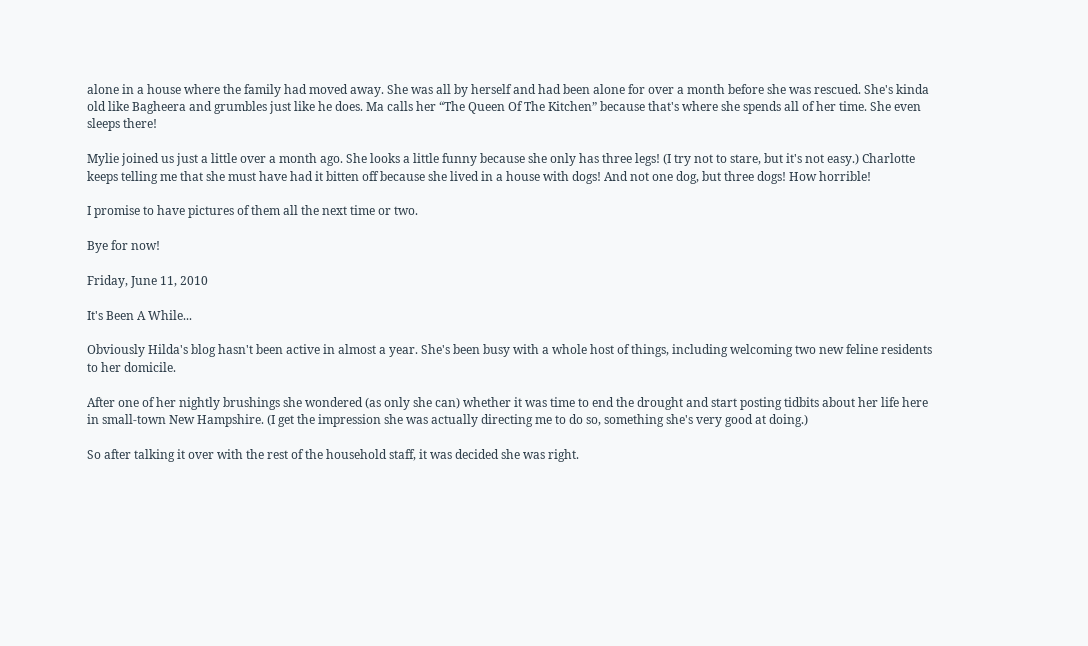alone in a house where the family had moved away. She was all by herself and had been alone for over a month before she was rescued. She's kinda old like Bagheera and grumbles just like he does. Ma calls her “The Queen Of The Kitchen” because that's where she spends all of her time. She even sleeps there!

Mylie joined us just a little over a month ago. She looks a little funny because she only has three legs! (I try not to stare, but it's not easy.) Charlotte keeps telling me that she must have had it bitten off because she lived in a house with dogs! And not one dog, but three dogs! How horrible!

I promise to have pictures of them all the next time or two.

Bye for now!

Friday, June 11, 2010

It's Been A While...

Obviously Hilda's blog hasn't been active in almost a year. She's been busy with a whole host of things, including welcoming two new feline residents to her domicile.

After one of her nightly brushings she wondered (as only she can) whether it was time to end the drought and start posting tidbits about her life here in small-town New Hampshire. (I get the impression she was actually directing me to do so, something she's very good at doing.)

So after talking it over with the rest of the household staff, it was decided she was right.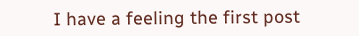I have a feeling the first post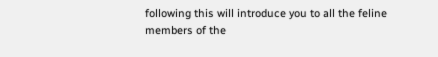following this will introduce you to all the feline members of the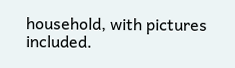household, with pictures included.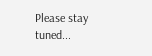Please stay tuned...